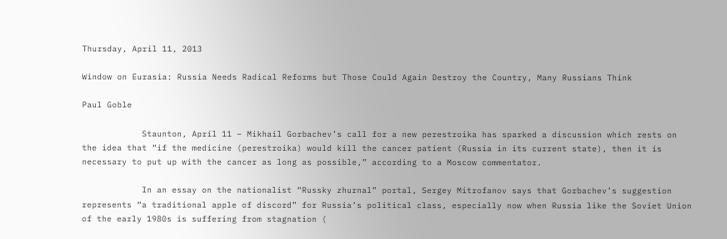Thursday, April 11, 2013

Window on Eurasia: Russia Needs Radical Reforms but Those Could Again Destroy the Country, Many Russians Think

Paul Goble

            Staunton, April 11 – Mikhail Gorbachev’s call for a new perestroika has sparked a discussion which rests on the idea that “if the medicine (perestroika) would kill the cancer patient (Russia in its current state), then it is necessary to put up with the cancer as long as possible,” according to a Moscow commentator.

            In an essay on the nationalist “Russky zhurnal” portal, Sergey Mitrofanov says that Gorbachev’s suggestion represents “a traditional apple of discord” for Russia’s political class, especially now when Russia like the Soviet Union of the early 1980s is suffering from stagnation (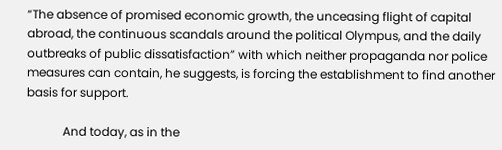“The absence of promised economic growth, the unceasing flight of capital abroad, the continuous scandals around the political Olympus, and the daily outbreaks of public dissatisfaction” with which neither propaganda nor police measures can contain, he suggests, is forcing the establishment to find another basis for support.

            And today, as in the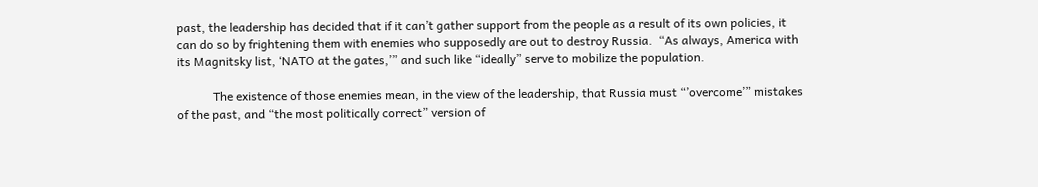past, the leadership has decided that if it can’t gather support from the people as a result of its own policies, it can do so by frightening them with enemies who supposedly are out to destroy Russia.  “As always, America with its Magnitsky list, ‘NATO at the gates,’” and such like “ideally” serve to mobilize the population.

            The existence of those enemies mean, in the view of the leadership, that Russia must “’overcome’” mistakes of the past, and “the most politically correct” version of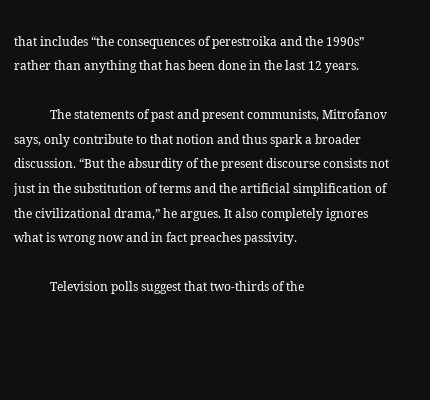that includes “the consequences of perestroika and the 1990s” rather than anything that has been done in the last 12 years.

            The statements of past and present communists, Mitrofanov says, only contribute to that notion and thus spark a broader discussion. “But the absurdity of the present discourse consists not just in the substitution of terms and the artificial simplification of the civilizational drama,” he argues. It also completely ignores what is wrong now and in fact preaches passivity.

            Television polls suggest that two-thirds of the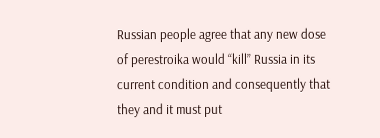Russian people agree that any new dose of perestroika would “kill” Russia in its current condition and consequently that they and it must put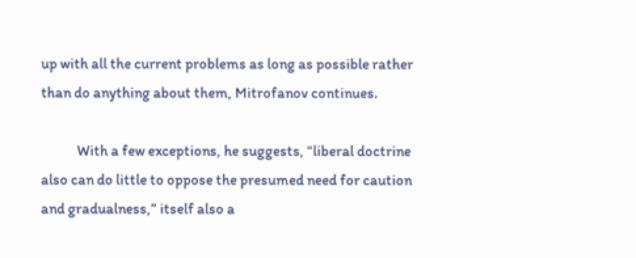up with all the current problems as long as possible rather than do anything about them, Mitrofanov continues.

            With a few exceptions, he suggests, “liberal doctrine also can do little to oppose the presumed need for caution and gradualness,” itself also a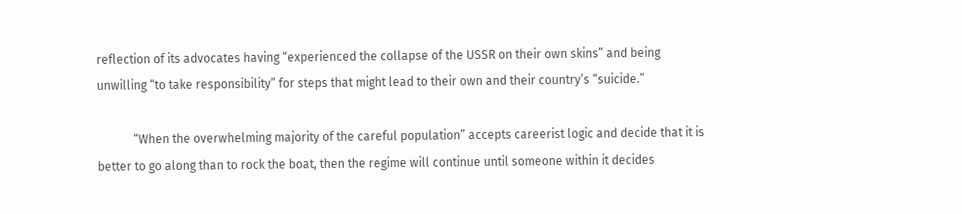reflection of its advocates having “experienced the collapse of the USSR on their own skins” and being unwilling “to take responsibility” for steps that might lead to their own and their country’s “suicide.”

            “When the overwhelming majority of the careful population” accepts careerist logic and decide that it is better to go along than to rock the boat, then the regime will continue until someone within it decides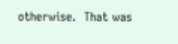otherwise.  That was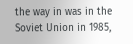the way in was in the Soviet Union in 1985,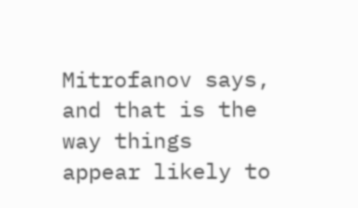Mitrofanov says, and that is the way things appear likely to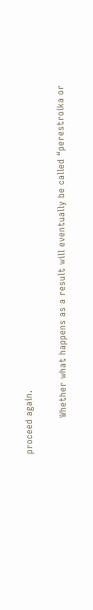proceed again.

            Whether what happens as a result will eventually be called “perestroika or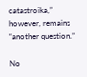catastroika,” however, remains “another question.”

No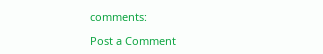comments:

Post a Comment